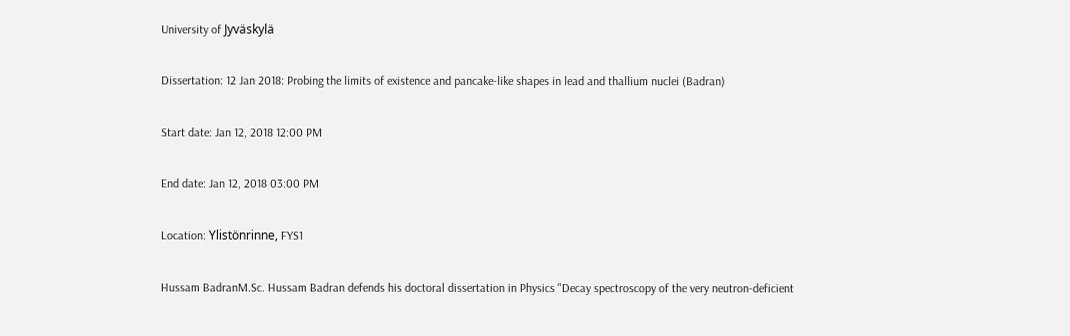University of Jyväskylä

Dissertation: 12 Jan 2018: Probing the limits of existence and pancake-like shapes in lead and thallium nuclei (Badran)

Start date: Jan 12, 2018 12:00 PM

End date: Jan 12, 2018 03:00 PM

Location: Ylistönrinne, FYS1

Hussam BadranM.Sc. Hussam Badran defends his doctoral dissertation in Physics "Decay spectroscopy of the very neutron-deficient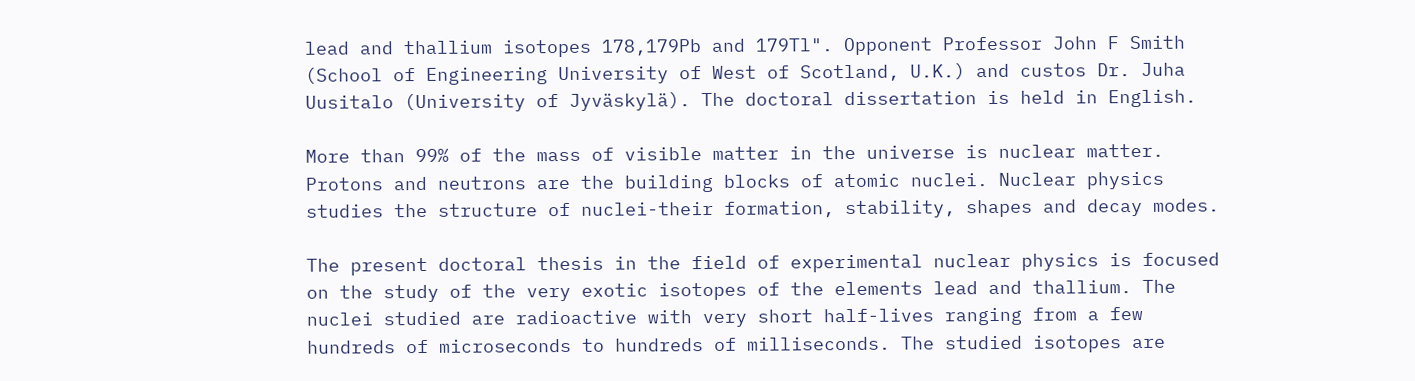lead and thallium isotopes 178,179Pb and 179Tl". Opponent Professor John F Smith (School of Engineering University of West of Scotland, U.K.) and custos Dr. Juha Uusitalo (University of Jyväskylä). The doctoral dissertation is held in English.

More than 99% of the mass of visible matter in the universe is nuclear matter. Protons and neutrons are the building blocks of atomic nuclei. Nuclear physics studies the structure of nuclei-their formation, stability, shapes and decay modes.

The present doctoral thesis in the field of experimental nuclear physics is focused on the study of the very exotic isotopes of the elements lead and thallium. The nuclei studied are radioactive with very short half-lives ranging from a few hundreds of microseconds to hundreds of milliseconds. The studied isotopes are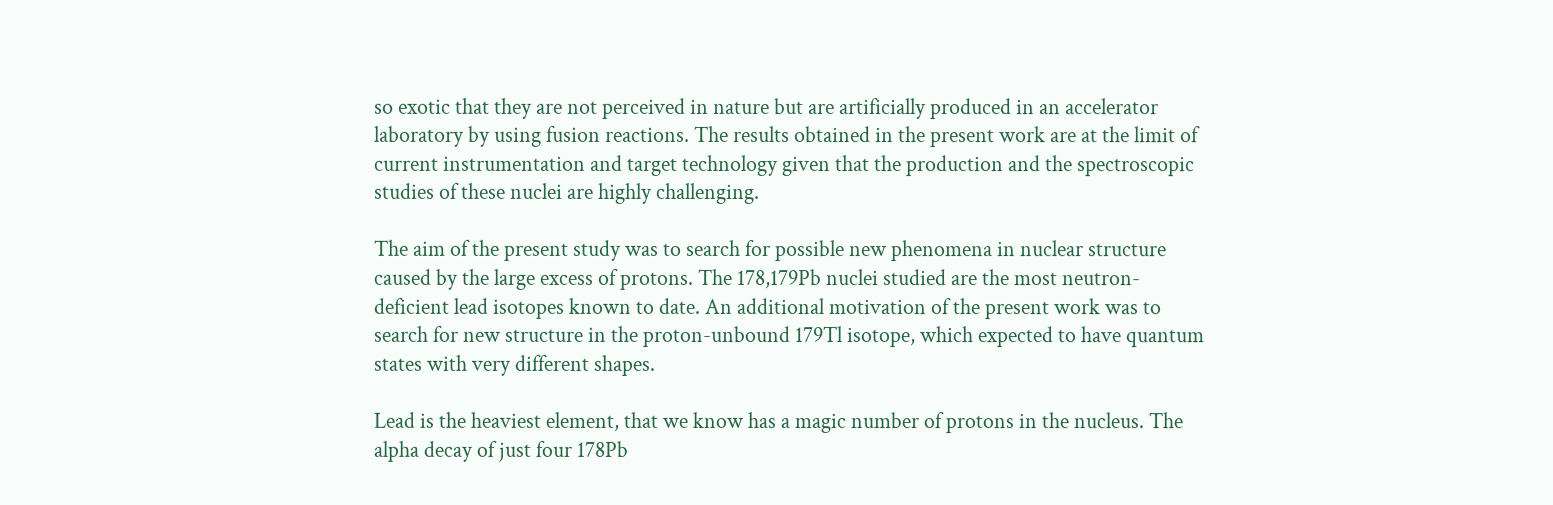so exotic that they are not perceived in nature but are artificially produced in an accelerator laboratory by using fusion reactions. The results obtained in the present work are at the limit of current instrumentation and target technology given that the production and the spectroscopic studies of these nuclei are highly challenging.

The aim of the present study was to search for possible new phenomena in nuclear structure caused by the large excess of protons. The 178,179Pb nuclei studied are the most neutron-deficient lead isotopes known to date. An additional motivation of the present work was to search for new structure in the proton-unbound 179Tl isotope, which expected to have quantum states with very different shapes.

Lead is the heaviest element, that we know has a magic number of protons in the nucleus. The alpha decay of just four 178Pb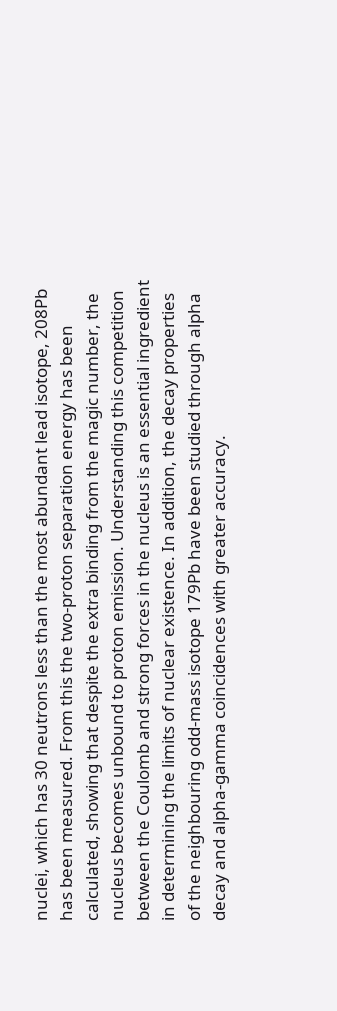nuclei, which has 30 neutrons less than the most abundant lead isotope, 208Pb has been measured. From this the two-proton separation energy has been calculated, showing that despite the extra binding from the magic number, the nucleus becomes unbound to proton emission. Understanding this competition between the Coulomb and strong forces in the nucleus is an essential ingredient in determining the limits of nuclear existence. In addition, the decay properties of the neighbouring odd-mass isotope 179Pb have been studied through alpha decay and alpha-gamma coincidences with greater accuracy.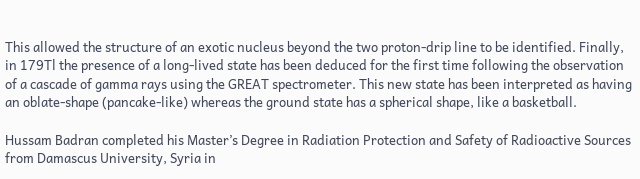This allowed the structure of an exotic nucleus beyond the two proton-drip line to be identified. Finally, in 179Tl the presence of a long-lived state has been deduced for the first time following the observation of a cascade of gamma rays using the GREAT spectrometer. This new state has been interpreted as having an oblate-shape (pancake-like) whereas the ground state has a spherical shape, like a basketball.

Hussam Badran completed his Master’s Degree in Radiation Protection and Safety of Radioactive Sources from Damascus University, Syria in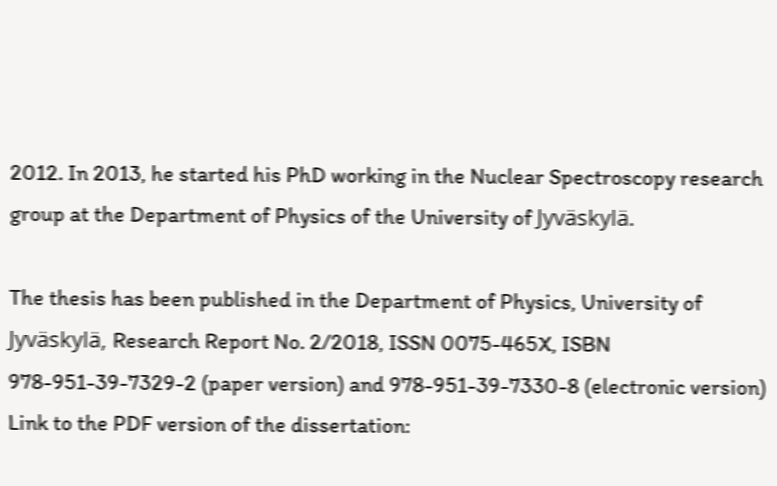2012. In 2013, he started his PhD working in the Nuclear Spectroscopy research group at the Department of Physics of the University of Jyväskylä.

The thesis has been published in the Department of Physics, University of Jyväskylä, Research Report No. 2/2018, ISSN 0075-465X, ISBN 978-951-39-7329-2 (paper version) and 978-951-39-7330-8 (electronic version)
Link to the PDF version of the dissertation: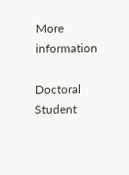More information

Doctoral Student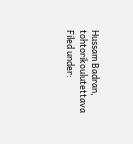Hussam Badran, tohtorikoulutettava
Filed under: